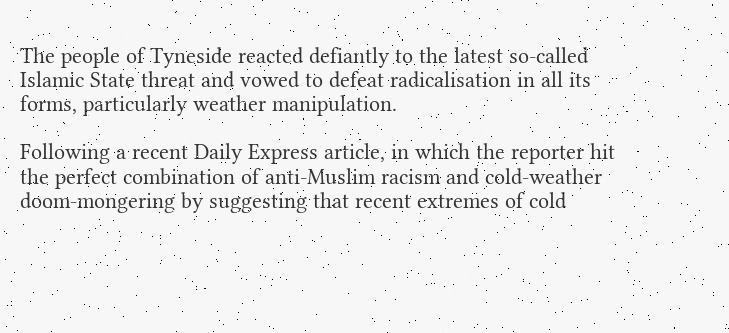The people of Tyneside reacted defiantly to the latest so-called Islamic State threat and vowed to defeat radicalisation in all its forms, particularly weather manipulation.

Following a recent Daily Express article, in which the reporter hit the perfect combination of anti-Muslim racism and cold-weather doom-mongering by suggesting that recent extremes of cold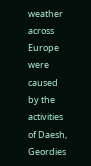weather across Europe were caused by the activities of Daesh, Geordies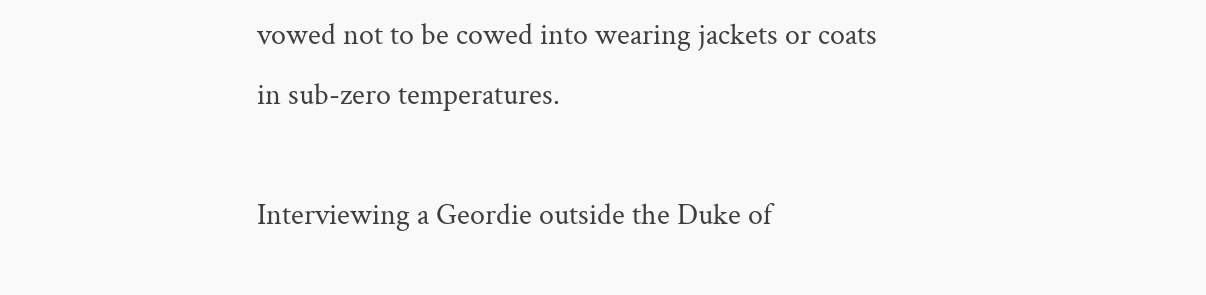vowed not to be cowed into wearing jackets or coats in sub-zero temperatures.

Interviewing a Geordie outside the Duke of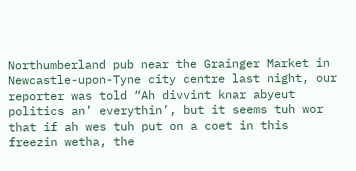Northumberland pub near the Grainger Market in Newcastle-upon-Tyne city centre last night, our reporter was told “Ah divvint knar abyeut politics an’ everythin’, but it seems tuh wor that if ah wes tuh put on a coet in this freezin wetha, the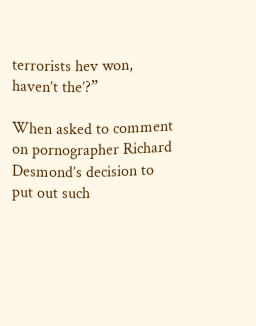terrorists hev won, haven’t the’?”

When asked to comment on pornographer Richard Desmond’s decision to put out such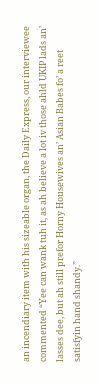an incendiary item with his sizeable organ, the Daily Express, our interviewee commented “Yee can wank tuh it, as ah believe a lot iv those ahld UKIP lads an’ lasses dee, but ah still prefor Horny Housewives an’ Asian Babes fo’ a reet satisfyin hand shandy.”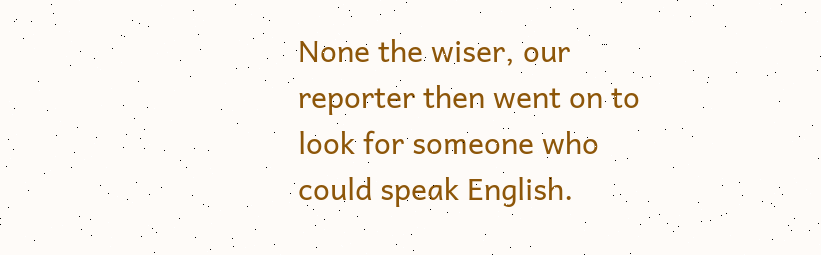None the wiser, our reporter then went on to look for someone who could speak English.